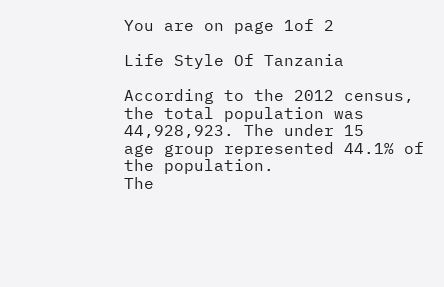You are on page 1of 2

Life Style Of Tanzania

According to the 2012 census, the total population was 44,928,923. The under 15
age group represented 44.1% of the population.
The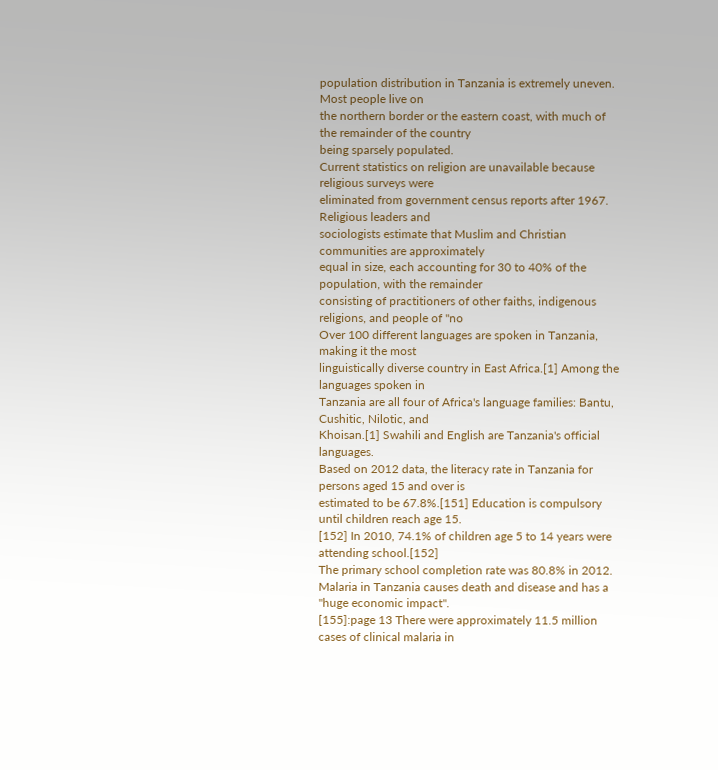population distribution in Tanzania is extremely uneven. Most people live on
the northern border or the eastern coast, with much of the remainder of the country
being sparsely populated.
Current statistics on religion are unavailable because religious surveys were
eliminated from government census reports after 1967. Religious leaders and
sociologists estimate that Muslim and Christian communities are approximately
equal in size, each accounting for 30 to 40% of the population, with the remainder
consisting of practitioners of other faiths, indigenous religions, and people of "no
Over 100 different languages are spoken in Tanzania, making it the most
linguistically diverse country in East Africa.[1] Among the languages spoken in
Tanzania are all four of Africa's language families: Bantu, Cushitic, Nilotic, and
Khoisan.[1] Swahili and English are Tanzania's official languages.
Based on 2012 data, the literacy rate in Tanzania for persons aged 15 and over is
estimated to be 67.8%.[151] Education is compulsory until children reach age 15.
[152] In 2010, 74.1% of children age 5 to 14 years were attending school.[152]
The primary school completion rate was 80.8% in 2012.
Malaria in Tanzania causes death and disease and has a "huge economic impact".
[155]:page 13 There were approximately 11.5 million cases of clinical malaria in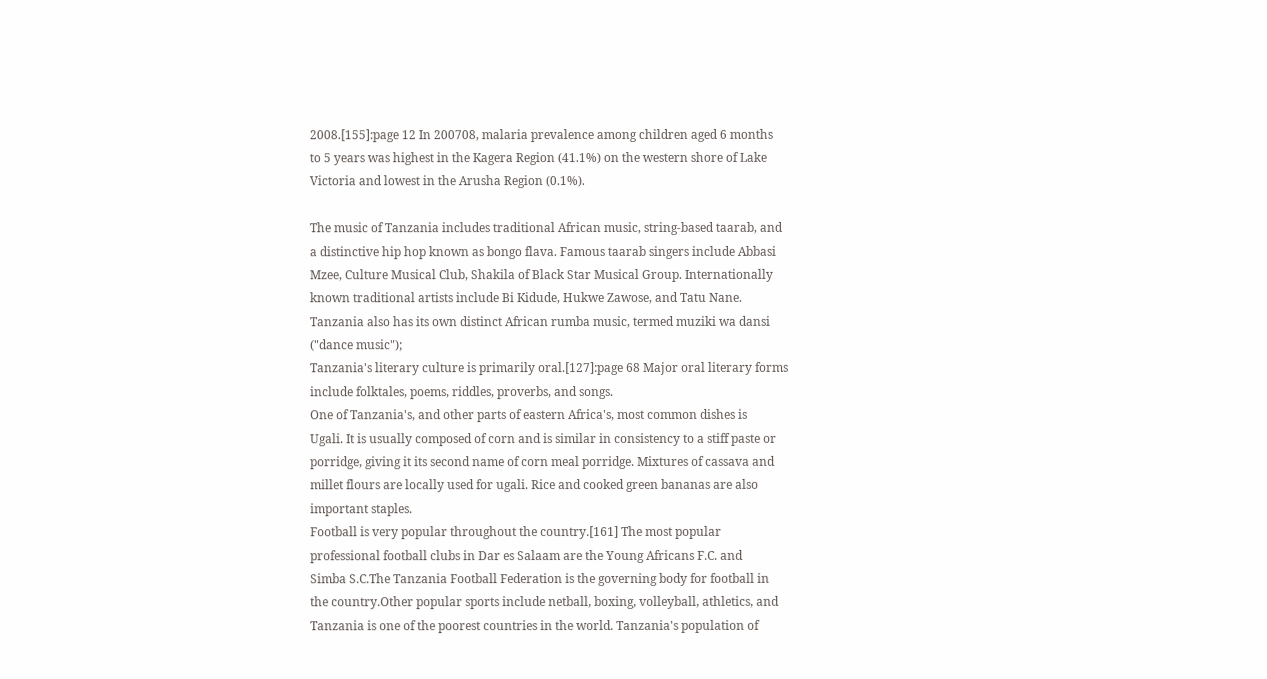2008.[155]:page 12 In 200708, malaria prevalence among children aged 6 months
to 5 years was highest in the Kagera Region (41.1%) on the western shore of Lake
Victoria and lowest in the Arusha Region (0.1%).

The music of Tanzania includes traditional African music, string-based taarab, and
a distinctive hip hop known as bongo flava. Famous taarab singers include Abbasi
Mzee, Culture Musical Club, Shakila of Black Star Musical Group. Internationally
known traditional artists include Bi Kidude, Hukwe Zawose, and Tatu Nane.
Tanzania also has its own distinct African rumba music, termed muziki wa dansi
("dance music");
Tanzania's literary culture is primarily oral.[127]:page 68 Major oral literary forms
include folktales, poems, riddles, proverbs, and songs.
One of Tanzania's, and other parts of eastern Africa's, most common dishes is
Ugali. It is usually composed of corn and is similar in consistency to a stiff paste or
porridge, giving it its second name of corn meal porridge. Mixtures of cassava and
millet flours are locally used for ugali. Rice and cooked green bananas are also
important staples.
Football is very popular throughout the country.[161] The most popular
professional football clubs in Dar es Salaam are the Young Africans F.C. and
Simba S.C.The Tanzania Football Federation is the governing body for football in
the country.Other popular sports include netball, boxing, volleyball, athletics, and
Tanzania is one of the poorest countries in the world. Tanzania's population of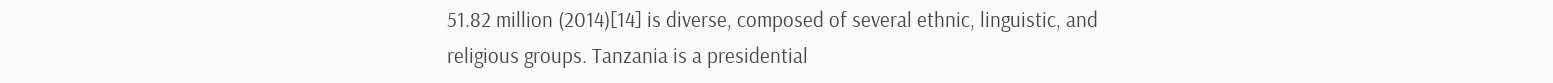51.82 million (2014)[14] is diverse, composed of several ethnic, linguistic, and
religious groups. Tanzania is a presidential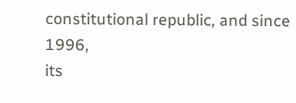constitutional republic, and since 1996,
its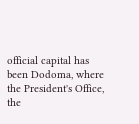official capital has been Dodoma, where the President's Office, the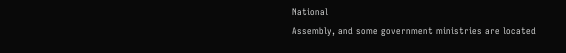National
Assembly, and some government ministries are located